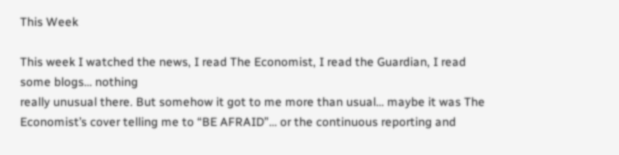This Week

This week I watched the news, I read The Economist, I read the Guardian, I read some blogs… nothing
really unusual there. But somehow it got to me more than usual… maybe it was The Economist’s cover telling me to “BE AFRAID”… or the continuous reporting and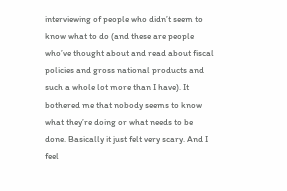interviewing of people who didn’t seem to know what to do (and these are people who’ve thought about and read about fiscal policies and gross national products and such a whole lot more than I have). It bothered me that nobody seems to know what they’re doing or what needs to be done. Basically it just felt very scary. And I feel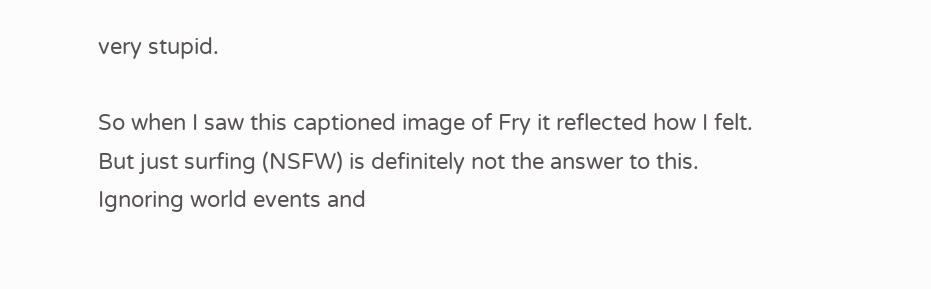very stupid.

So when I saw this captioned image of Fry it reflected how I felt.
But just surfing (NSFW) is definitely not the answer to this. Ignoring world events and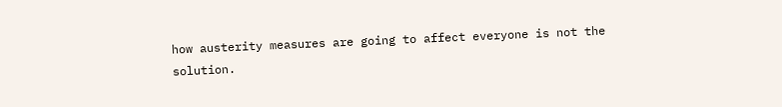how austerity measures are going to affect everyone is not the solution.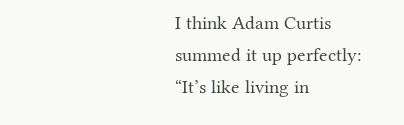I think Adam Curtis summed it up perfectly: “It’s like living in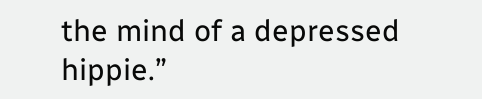the mind of a depressed hippie.”